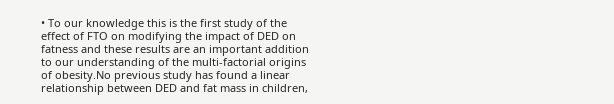• To our knowledge this is the first study of the effect of FTO on modifying the impact of DED on fatness and these results are an important addition to our understanding of the multi-factorial origins of obesity.No previous study has found a linear relationship between DED and fat mass in children,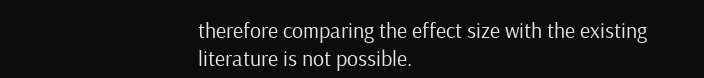therefore comparing the effect size with the existing literature is not possible.